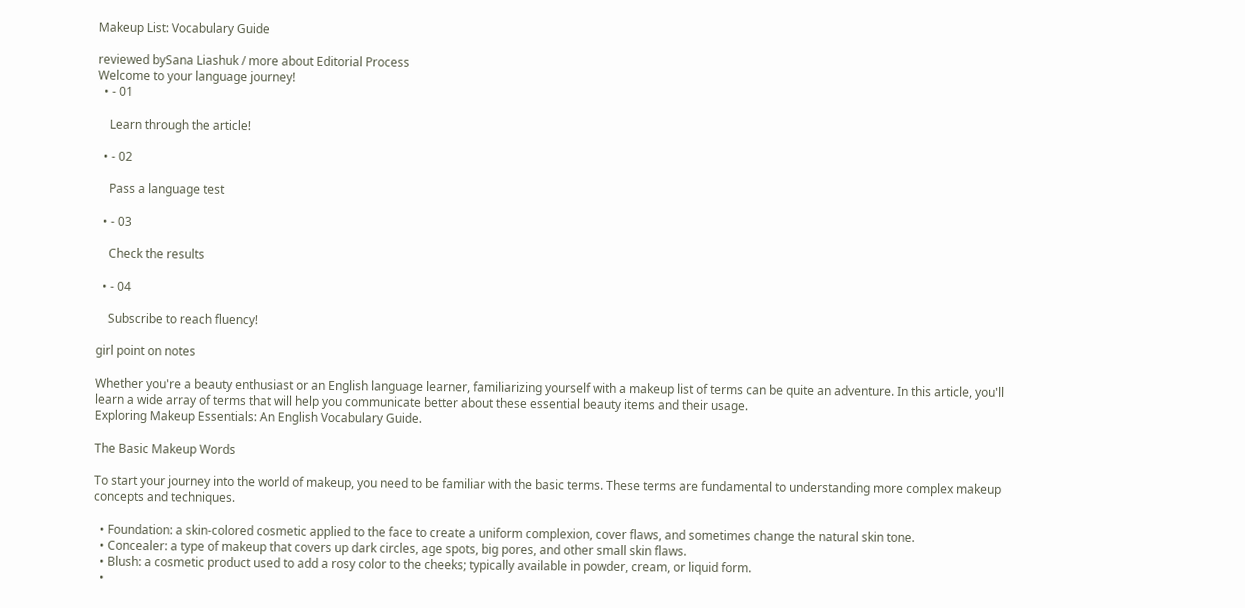Makeup List: Vocabulary Guide

reviewed bySana Liashuk / more about Editorial Process
Welcome to your language journey!
  • - 01

    Learn through the article!

  • - 02

    Pass a language test

  • - 03

    Check the results

  • - 04

    Subscribe to reach fluency!

girl point on notes

Whether you're a beauty enthusiast or an English language learner, familiarizing yourself with a makeup list of terms can be quite an adventure. In this article, you'll learn a wide array of terms that will help you communicate better about these essential beauty items and their usage.
Exploring Makeup Essentials: An English Vocabulary Guide.

The Basic Makeup Words

To start your journey into the world of makeup, you need to be familiar with the basic terms. These terms are fundamental to understanding more complex makeup concepts and techniques.

  • Foundation: a skin-colored cosmetic applied to the face to create a uniform complexion, cover flaws, and sometimes change the natural skin tone.
  • Concealer: a type of makeup that covers up dark circles, age spots, big pores, and other small skin flaws.
  • Blush: a cosmetic product used to add a rosy color to the cheeks; typically available in powder, cream, or liquid form.
  •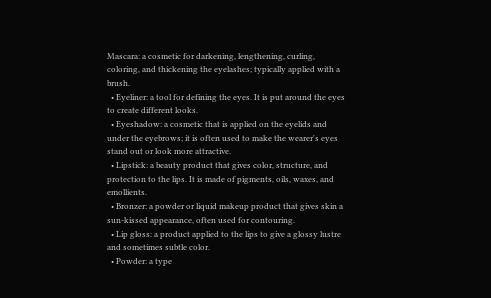Mascara: a cosmetic for darkening, lengthening, curling, coloring, and thickening the eyelashes; typically applied with a brush.
  • Eyeliner: a tool for defining the eyes. It is put around the eyes to create different looks.
  • Eyeshadow: a cosmetic that is applied on the eyelids and under the eyebrows; it is often used to make the wearer's eyes stand out or look more attractive.
  • Lipstick: a beauty product that gives color, structure, and protection to the lips. It is made of pigments, oils, waxes, and emollients.
  • Bronzer: a powder or liquid makeup product that gives skin a sun-kissed appearance, often used for contouring.
  • Lip gloss: a product applied to the lips to give a glossy lustre and sometimes subtle color.
  • Powder: a type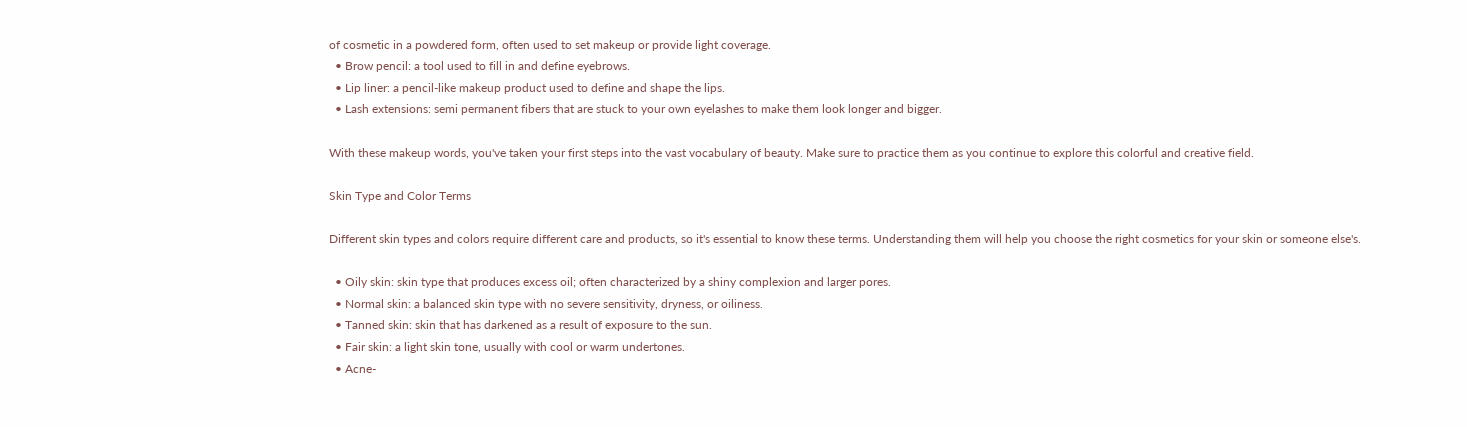of cosmetic in a powdered form, often used to set makeup or provide light coverage.
  • Brow pencil: a tool used to fill in and define eyebrows.
  • Lip liner: a pencil-like makeup product used to define and shape the lips.
  • Lash extensions: semi permanent fibers that are stuck to your own eyelashes to make them look longer and bigger.

With these makeup words, you've taken your first steps into the vast vocabulary of beauty. Make sure to practice them as you continue to explore this colorful and creative field.

Skin Type and Color Terms

Different skin types and colors require different care and products, so it's essential to know these terms. Understanding them will help you choose the right cosmetics for your skin or someone else's.

  • Oily skin: skin type that produces excess oil; often characterized by a shiny complexion and larger pores.
  • Normal skin: a balanced skin type with no severe sensitivity, dryness, or oiliness.
  • Tanned skin: skin that has darkened as a result of exposure to the sun.
  • Fair skin: a light skin tone, usually with cool or warm undertones.
  • Acne-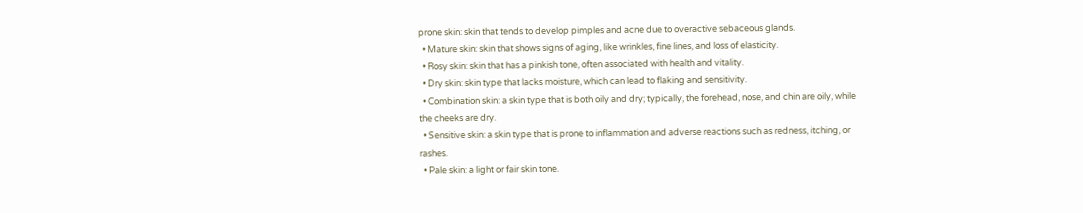prone skin: skin that tends to develop pimples and acne due to overactive sebaceous glands.
  • Mature skin: skin that shows signs of aging, like wrinkles, fine lines, and loss of elasticity.
  • Rosy skin: skin that has a pinkish tone, often associated with health and vitality.
  • Dry skin: skin type that lacks moisture, which can lead to flaking and sensitivity.
  • Combination skin: a skin type that is both oily and dry; typically, the forehead, nose, and chin are oily, while the cheeks are dry.
  • Sensitive skin: a skin type that is prone to inflammation and adverse reactions such as redness, itching, or rashes.
  • Pale skin: a light or fair skin tone.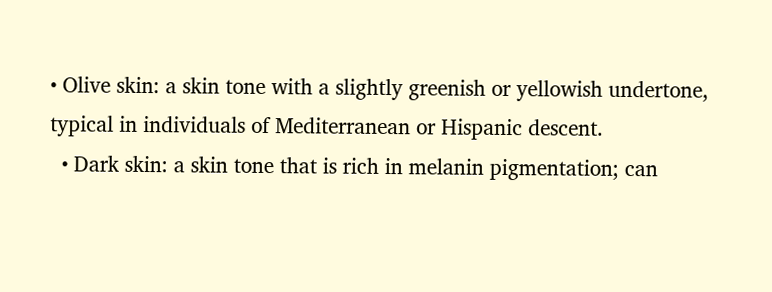• Olive skin: a skin tone with a slightly greenish or yellowish undertone, typical in individuals of Mediterranean or Hispanic descent.
  • Dark skin: a skin tone that is rich in melanin pigmentation; can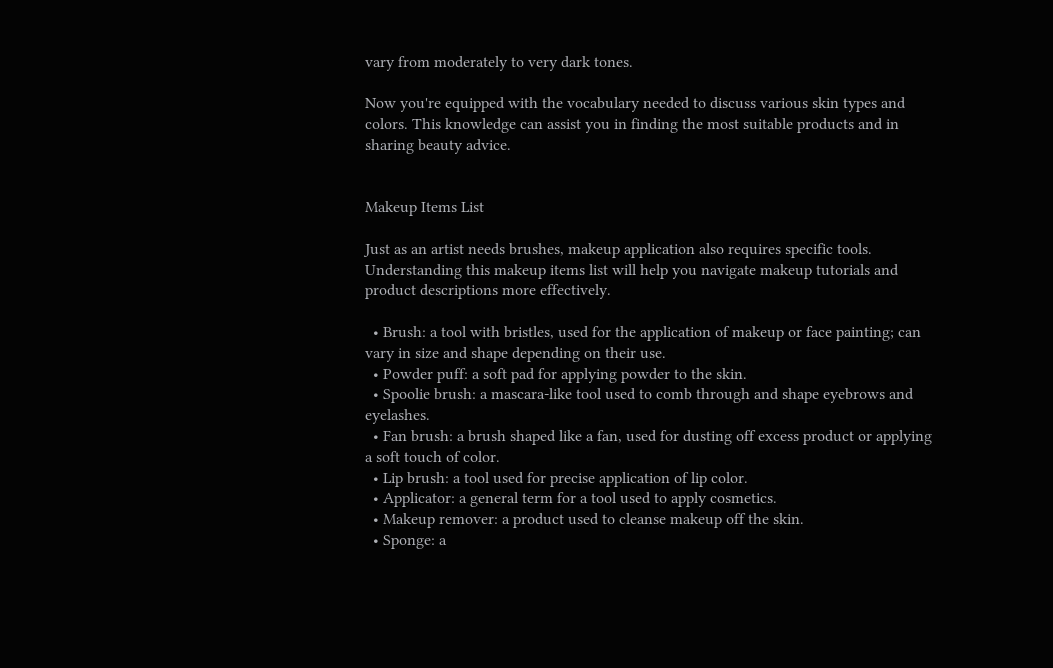vary from moderately to very dark tones.

Now you're equipped with the vocabulary needed to discuss various skin types and colors. This knowledge can assist you in finding the most suitable products and in sharing beauty advice.


Makeup Items List

Just as an artist needs brushes, makeup application also requires specific tools. Understanding this makeup items list will help you navigate makeup tutorials and product descriptions more effectively.

  • Brush: a tool with bristles, used for the application of makeup or face painting; can vary in size and shape depending on their use.
  • Powder puff: a soft pad for applying powder to the skin.
  • Spoolie brush: a mascara-like tool used to comb through and shape eyebrows and eyelashes.
  • Fan brush: a brush shaped like a fan, used for dusting off excess product or applying a soft touch of color.
  • Lip brush: a tool used for precise application of lip color.
  • Applicator: a general term for a tool used to apply cosmetics.
  • Makeup remover: a product used to cleanse makeup off the skin.
  • Sponge: a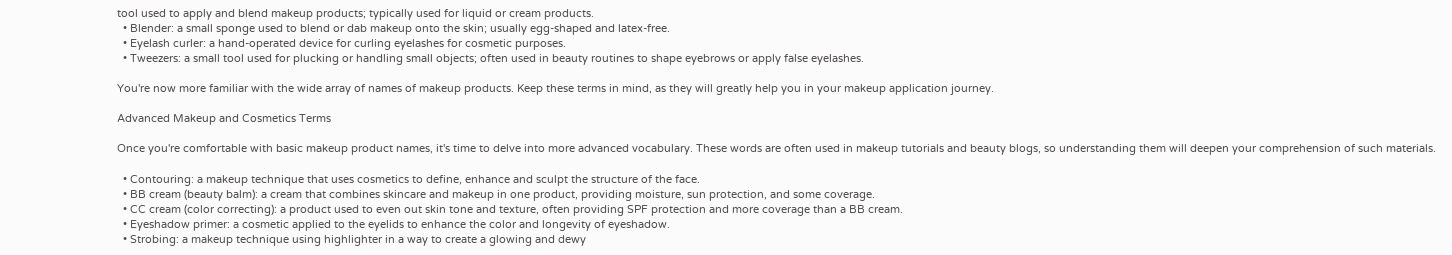tool used to apply and blend makeup products; typically used for liquid or cream products.
  • Blender: a small sponge used to blend or dab makeup onto the skin; usually egg-shaped and latex-free.
  • Eyelash curler: a hand-operated device for curling eyelashes for cosmetic purposes.
  • Tweezers: a small tool used for plucking or handling small objects; often used in beauty routines to shape eyebrows or apply false eyelashes.

You're now more familiar with the wide array of names of makeup products. Keep these terms in mind, as they will greatly help you in your makeup application journey.

Advanced Makeup and Cosmetics Terms

Once you're comfortable with basic makeup product names, it's time to delve into more advanced vocabulary. These words are often used in makeup tutorials and beauty blogs, so understanding them will deepen your comprehension of such materials.

  • Contouring: a makeup technique that uses cosmetics to define, enhance and sculpt the structure of the face.
  • BB cream (beauty balm): a cream that combines skincare and makeup in one product, providing moisture, sun protection, and some coverage.
  • CC cream (color correcting): a product used to even out skin tone and texture, often providing SPF protection and more coverage than a BB cream.
  • Eyeshadow primer: a cosmetic applied to the eyelids to enhance the color and longevity of eyeshadow.
  • Strobing: a makeup technique using highlighter in a way to create a glowing and dewy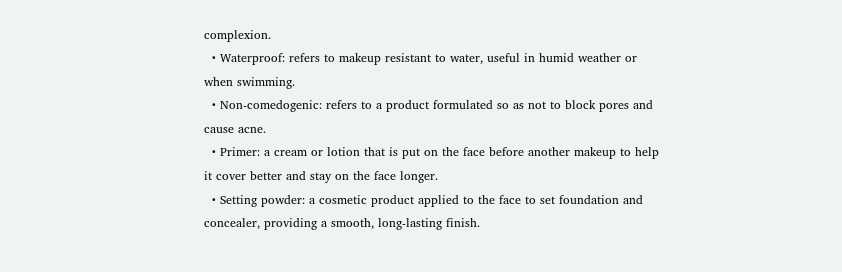complexion.
  • Waterproof: refers to makeup resistant to water, useful in humid weather or when swimming.
  • Non-comedogenic: refers to a product formulated so as not to block pores and cause acne.
  • Primer: a cream or lotion that is put on the face before another makeup to help it cover better and stay on the face longer.
  • Setting powder: a cosmetic product applied to the face to set foundation and concealer, providing a smooth, long-lasting finish.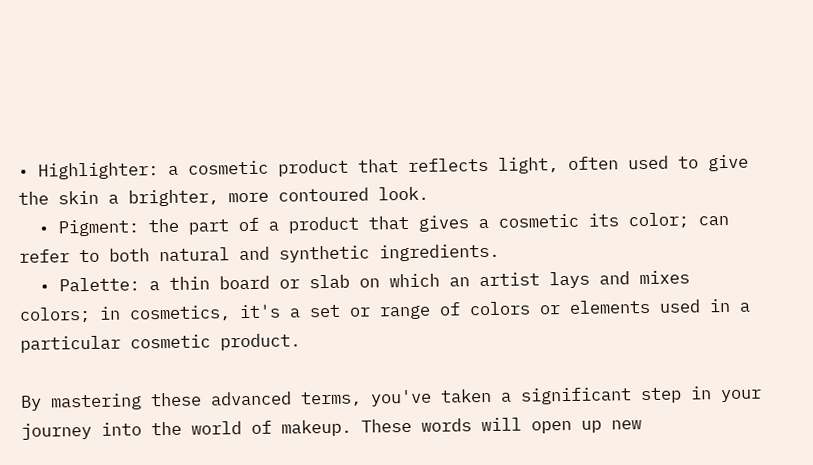• Highlighter: a cosmetic product that reflects light, often used to give the skin a brighter, more contoured look.
  • Pigment: the part of a product that gives a cosmetic its color; can refer to both natural and synthetic ingredients.
  • Palette: a thin board or slab on which an artist lays and mixes colors; in cosmetics, it's a set or range of colors or elements used in a particular cosmetic product.

By mastering these advanced terms, you've taken a significant step in your journey into the world of makeup. These words will open up new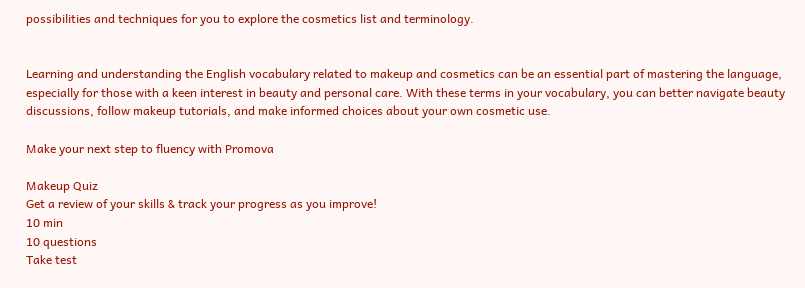possibilities and techniques for you to explore the cosmetics list and terminology.


Learning and understanding the English vocabulary related to makeup and cosmetics can be an essential part of mastering the language, especially for those with a keen interest in beauty and personal care. With these terms in your vocabulary, you can better navigate beauty discussions, follow makeup tutorials, and make informed choices about your own cosmetic use.

Make your next step to fluency with Promova

Makeup Quiz
Get a review of your skills & track your progress as you improve!
10 min
10 questions
Take test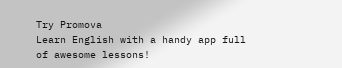Try Promova
Learn English with a handy app full of awesome lessons!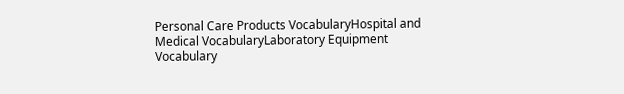Personal Care Products VocabularyHospital and Medical VocabularyLaboratory Equipment Vocabulary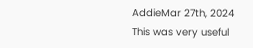AddieMar 27th, 2024
This was very useful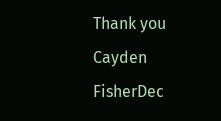Thank you
Cayden FisherDec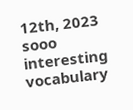12th, 2023
sooo interesting vocabulary